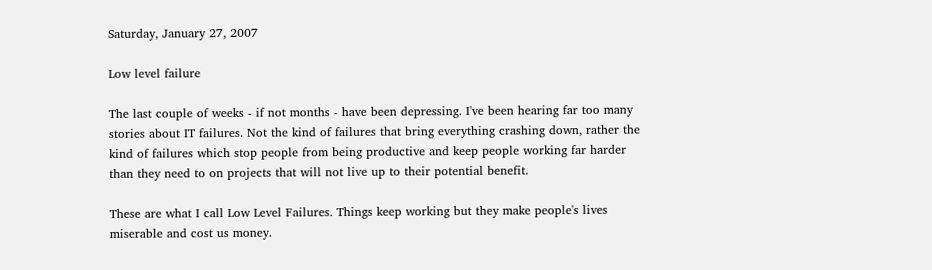Saturday, January 27, 2007

Low level failure

The last couple of weeks - if not months - have been depressing. I've been hearing far too many stories about IT failures. Not the kind of failures that bring everything crashing down, rather the kind of failures which stop people from being productive and keep people working far harder than they need to on projects that will not live up to their potential benefit.

These are what I call Low Level Failures. Things keep working but they make people's lives miserable and cost us money.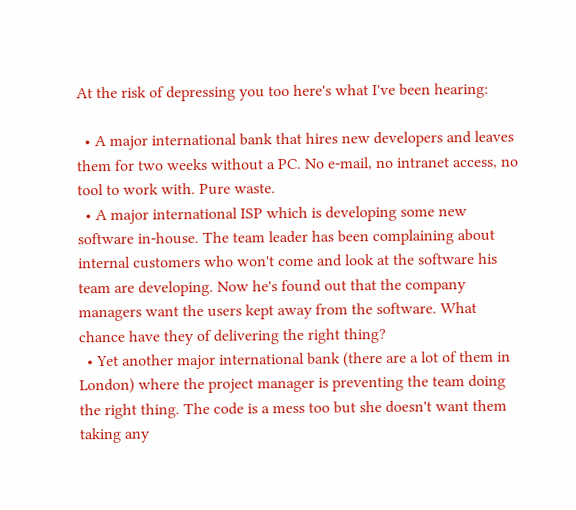At the risk of depressing you too here's what I've been hearing:

  • A major international bank that hires new developers and leaves them for two weeks without a PC. No e-mail, no intranet access, no tool to work with. Pure waste.
  • A major international ISP which is developing some new software in-house. The team leader has been complaining about internal customers who won't come and look at the software his team are developing. Now he's found out that the company managers want the users kept away from the software. What chance have they of delivering the right thing?
  • Yet another major international bank (there are a lot of them in London) where the project manager is preventing the team doing the right thing. The code is a mess too but she doesn't want them taking any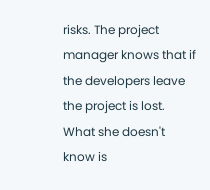risks. The project manager knows that if the developers leave the project is lost. What she doesn't know is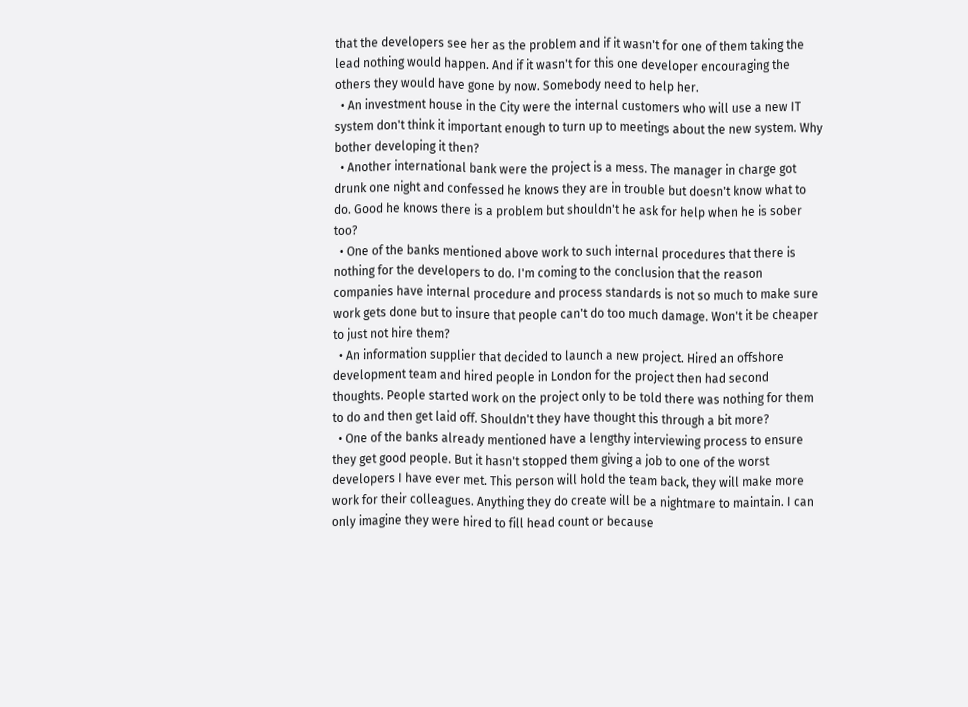that the developers see her as the problem and if it wasn't for one of them taking the lead nothing would happen. And if it wasn't for this one developer encouraging the others they would have gone by now. Somebody need to help her.
  • An investment house in the City were the internal customers who will use a new IT system don't think it important enough to turn up to meetings about the new system. Why bother developing it then?
  • Another international bank were the project is a mess. The manager in charge got drunk one night and confessed he knows they are in trouble but doesn't know what to do. Good he knows there is a problem but shouldn't he ask for help when he is sober too?
  • One of the banks mentioned above work to such internal procedures that there is nothing for the developers to do. I'm coming to the conclusion that the reason companies have internal procedure and process standards is not so much to make sure work gets done but to insure that people can't do too much damage. Won't it be cheaper to just not hire them?
  • An information supplier that decided to launch a new project. Hired an offshore development team and hired people in London for the project then had second thoughts. People started work on the project only to be told there was nothing for them to do and then get laid off. Shouldn't they have thought this through a bit more?
  • One of the banks already mentioned have a lengthy interviewing process to ensure they get good people. But it hasn't stopped them giving a job to one of the worst developers I have ever met. This person will hold the team back, they will make more work for their colleagues. Anything they do create will be a nightmare to maintain. I can only imagine they were hired to fill head count or because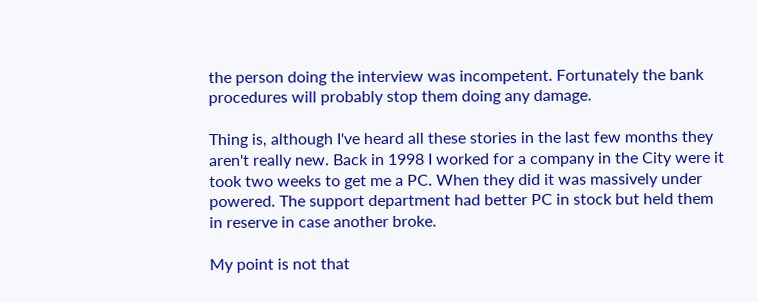the person doing the interview was incompetent. Fortunately the bank procedures will probably stop them doing any damage.

Thing is, although I've heard all these stories in the last few months they aren't really new. Back in 1998 I worked for a company in the City were it took two weeks to get me a PC. When they did it was massively under powered. The support department had better PC in stock but held them in reserve in case another broke.

My point is not that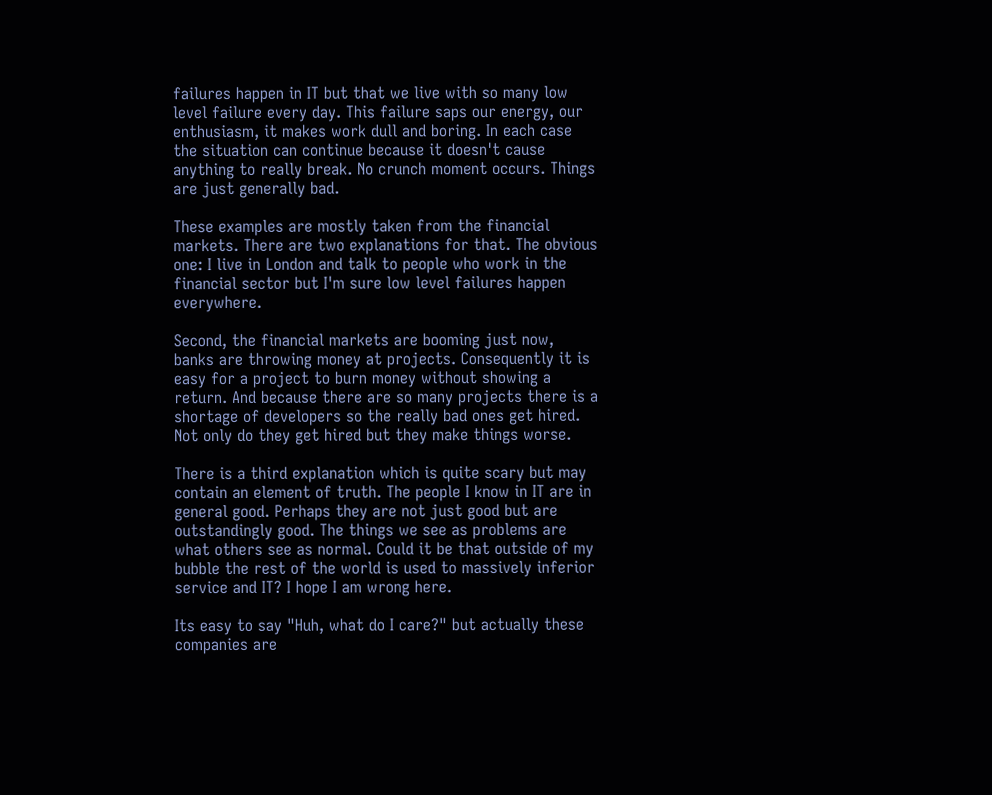failures happen in IT but that we live with so many low level failure every day. This failure saps our energy, our enthusiasm, it makes work dull and boring. In each case the situation can continue because it doesn't cause anything to really break. No crunch moment occurs. Things are just generally bad.

These examples are mostly taken from the financial markets. There are two explanations for that. The obvious one: I live in London and talk to people who work in the financial sector but I'm sure low level failures happen everywhere.

Second, the financial markets are booming just now, banks are throwing money at projects. Consequently it is easy for a project to burn money without showing a return. And because there are so many projects there is a shortage of developers so the really bad ones get hired. Not only do they get hired but they make things worse.

There is a third explanation which is quite scary but may contain an element of truth. The people I know in IT are in general good. Perhaps they are not just good but are outstandingly good. The things we see as problems are what others see as normal. Could it be that outside of my bubble the rest of the world is used to massively inferior service and IT? I hope I am wrong here.

Its easy to say "Huh, what do I care?" but actually these companies are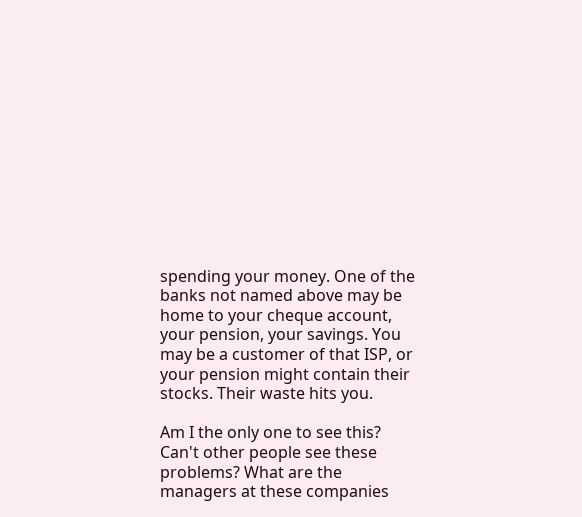spending your money. One of the banks not named above may be home to your cheque account, your pension, your savings. You may be a customer of that ISP, or your pension might contain their stocks. Their waste hits you.

Am I the only one to see this? Can't other people see these problems? What are the managers at these companies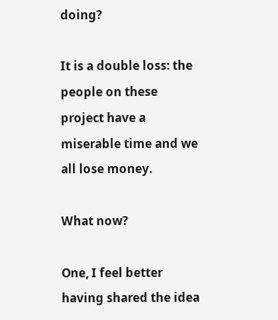doing?

It is a double loss: the people on these project have a miserable time and we all lose money.

What now?

One, I feel better having shared the idea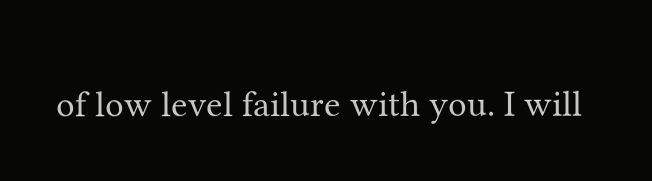of low level failure with you. I will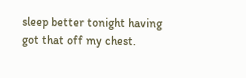sleep better tonight having got that off my chest.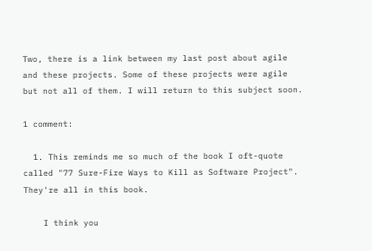Two, there is a link between my last post about agile and these projects. Some of these projects were agile but not all of them. I will return to this subject soon.

1 comment:

  1. This reminds me so much of the book I oft-quote called "77 Sure-Fire Ways to Kill as Software Project". They're all in this book.

    I think you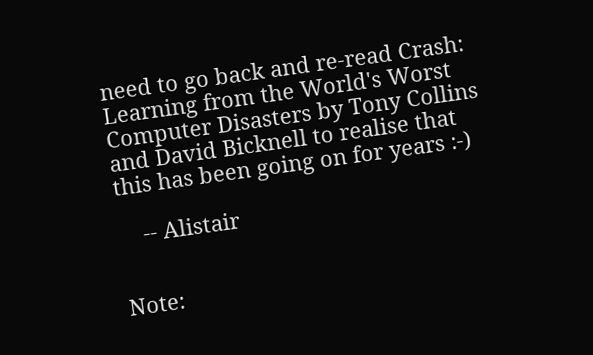need to go back and re-read Crash: Learning from the World's Worst Computer Disasters by Tony Collins and David Bicknell to realise that this has been going on for years :-)

    -- Alistair


Note: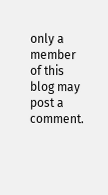only a member of this blog may post a comment.